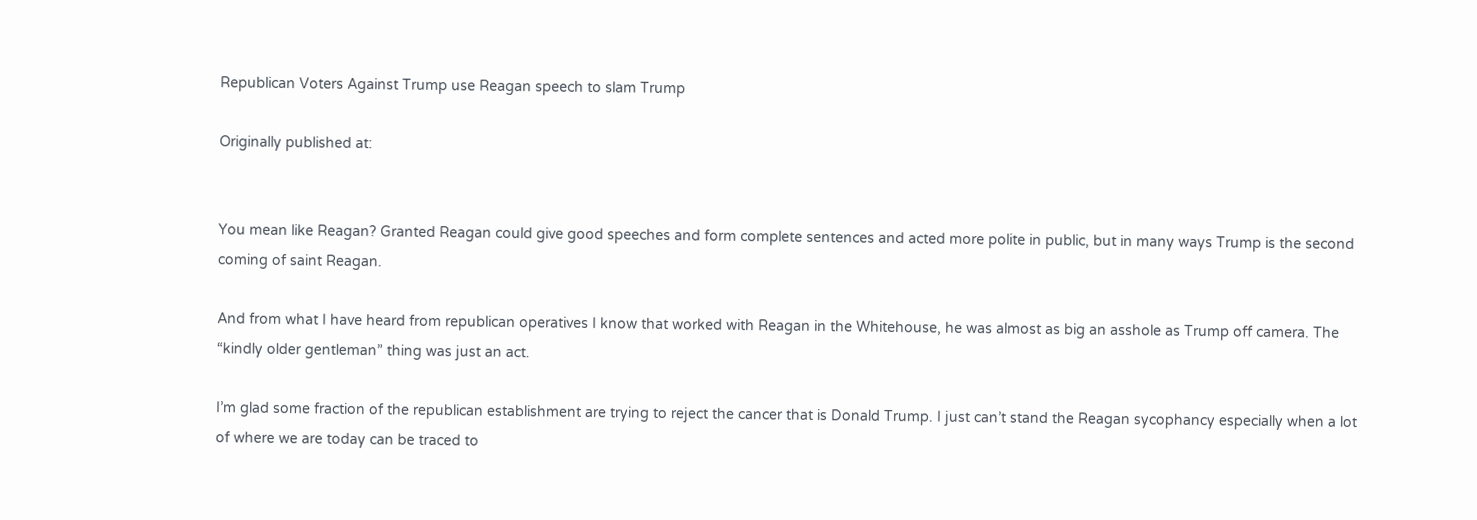Republican Voters Against Trump use Reagan speech to slam Trump

Originally published at:


You mean like Reagan? Granted Reagan could give good speeches and form complete sentences and acted more polite in public, but in many ways Trump is the second coming of saint Reagan.

And from what I have heard from republican operatives I know that worked with Reagan in the Whitehouse, he was almost as big an asshole as Trump off camera. The “kindly older gentleman” thing was just an act.

I’m glad some fraction of the republican establishment are trying to reject the cancer that is Donald Trump. I just can’t stand the Reagan sycophancy especially when a lot of where we are today can be traced to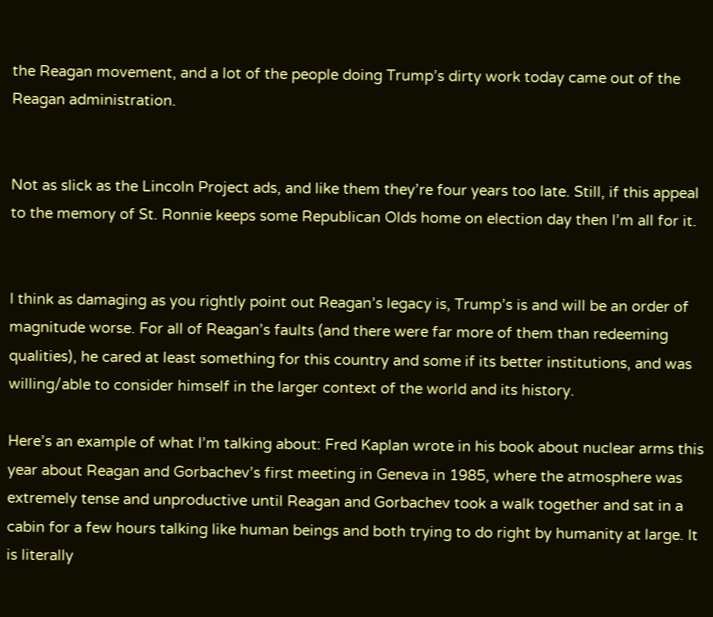the Reagan movement, and a lot of the people doing Trump’s dirty work today came out of the Reagan administration.


Not as slick as the Lincoln Project ads, and like them they’re four years too late. Still, if this appeal to the memory of St. Ronnie keeps some Republican Olds home on election day then I’m all for it.


I think as damaging as you rightly point out Reagan’s legacy is, Trump’s is and will be an order of magnitude worse. For all of Reagan’s faults (and there were far more of them than redeeming qualities), he cared at least something for this country and some if its better institutions, and was willing/able to consider himself in the larger context of the world and its history.

Here’s an example of what I’m talking about: Fred Kaplan wrote in his book about nuclear arms this year about Reagan and Gorbachev’s first meeting in Geneva in 1985, where the atmosphere was extremely tense and unproductive until Reagan and Gorbachev took a walk together and sat in a cabin for a few hours talking like human beings and both trying to do right by humanity at large. It is literally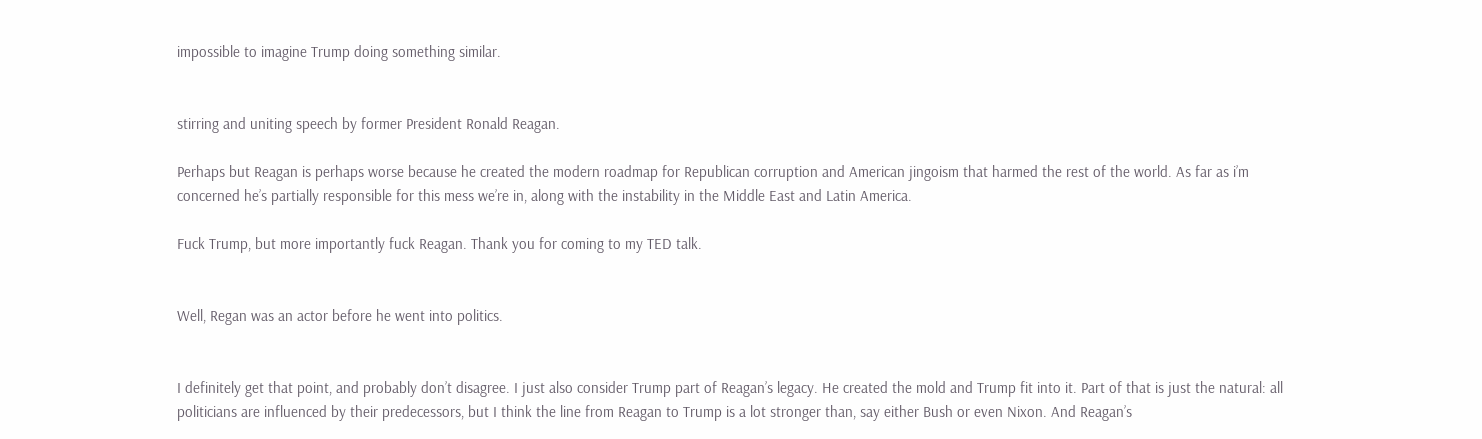impossible to imagine Trump doing something similar.


stirring and uniting speech by former President Ronald Reagan.

Perhaps but Reagan is perhaps worse because he created the modern roadmap for Republican corruption and American jingoism that harmed the rest of the world. As far as i’m concerned he’s partially responsible for this mess we’re in, along with the instability in the Middle East and Latin America.

Fuck Trump, but more importantly fuck Reagan. Thank you for coming to my TED talk.


Well, Regan was an actor before he went into politics.


I definitely get that point, and probably don’t disagree. I just also consider Trump part of Reagan’s legacy. He created the mold and Trump fit into it. Part of that is just the natural: all politicians are influenced by their predecessors, but I think the line from Reagan to Trump is a lot stronger than, say either Bush or even Nixon. And Reagan’s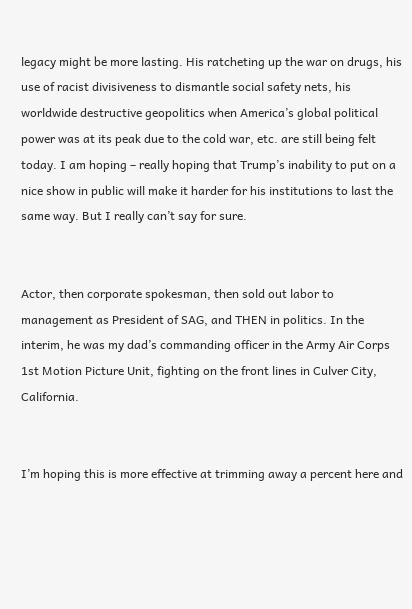legacy might be more lasting. His ratcheting up the war on drugs, his use of racist divisiveness to dismantle social safety nets, his worldwide destructive geopolitics when America’s global political power was at its peak due to the cold war, etc. are still being felt today. I am hoping – really hoping that Trump’s inability to put on a nice show in public will make it harder for his institutions to last the same way. But I really can’t say for sure.


Actor, then corporate spokesman, then sold out labor to management as President of SAG, and THEN in politics. In the interim, he was my dad’s commanding officer in the Army Air Corps 1st Motion Picture Unit, fighting on the front lines in Culver City, California.


I’m hoping this is more effective at trimming away a percent here and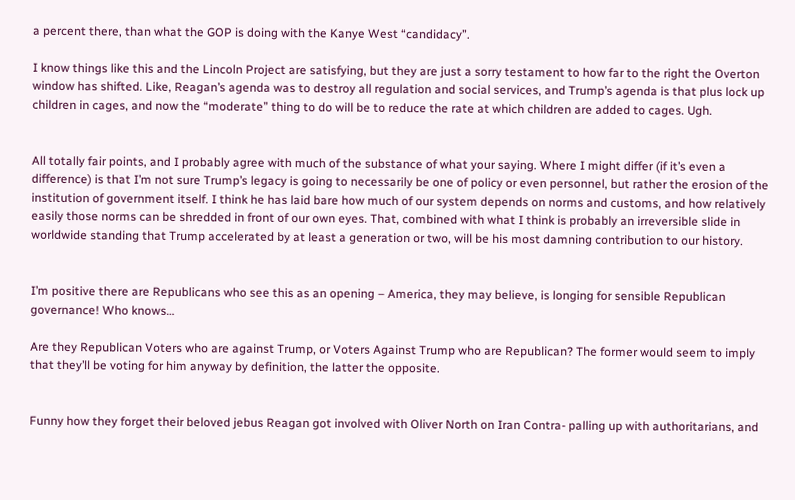a percent there, than what the GOP is doing with the Kanye West “candidacy”.

I know things like this and the Lincoln Project are satisfying, but they are just a sorry testament to how far to the right the Overton window has shifted. Like, Reagan’s agenda was to destroy all regulation and social services, and Trump’s agenda is that plus lock up children in cages, and now the “moderate” thing to do will be to reduce the rate at which children are added to cages. Ugh.


All totally fair points, and I probably agree with much of the substance of what your saying. Where I might differ (if it’s even a difference) is that I’m not sure Trump’s legacy is going to necessarily be one of policy or even personnel, but rather the erosion of the institution of government itself. I think he has laid bare how much of our system depends on norms and customs, and how relatively easily those norms can be shredded in front of our own eyes. That, combined with what I think is probably an irreversible slide in worldwide standing that Trump accelerated by at least a generation or two, will be his most damning contribution to our history.


I’m positive there are Republicans who see this as an opening – America, they may believe, is longing for sensible Republican governance! Who knows…

Are they Republican Voters who are against Trump, or Voters Against Trump who are Republican? The former would seem to imply that they’ll be voting for him anyway by definition, the latter the opposite.


Funny how they forget their beloved jebus Reagan got involved with Oliver North on Iran Contra- palling up with authoritarians, and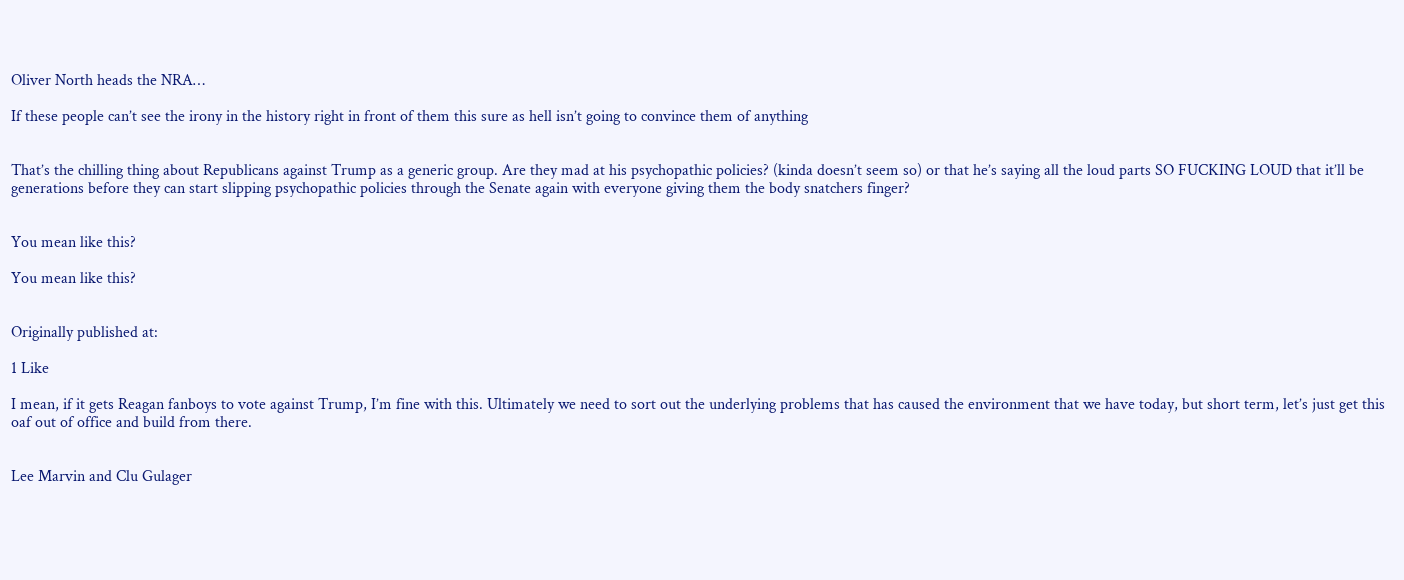Oliver North heads the NRA…

If these people can’t see the irony in the history right in front of them this sure as hell isn’t going to convince them of anything


That’s the chilling thing about Republicans against Trump as a generic group. Are they mad at his psychopathic policies? (kinda doesn’t seem so) or that he’s saying all the loud parts SO FUCKING LOUD that it’ll be generations before they can start slipping psychopathic policies through the Senate again with everyone giving them the body snatchers finger?


You mean like this?

You mean like this?


Originally published at:

1 Like

I mean, if it gets Reagan fanboys to vote against Trump, I’m fine with this. Ultimately we need to sort out the underlying problems that has caused the environment that we have today, but short term, let’s just get this oaf out of office and build from there.


Lee Marvin and Clu Gulager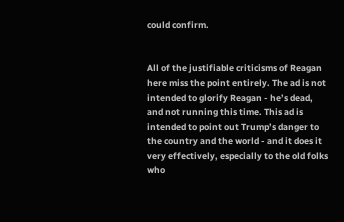could confirm.


All of the justifiable criticisms of Reagan here miss the point entirely. The ad is not intended to glorify Reagan - he’s dead, and not running this time. This ad is intended to point out Trump’s danger to the country and the world - and it does it very effectively, especially to the old folks who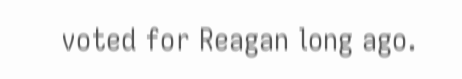voted for Reagan long ago.